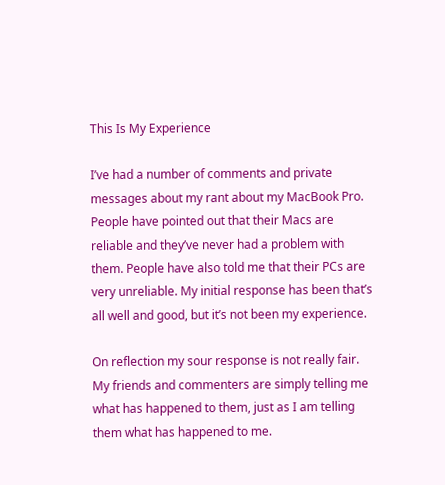This Is My Experience

I’ve had a number of comments and private messages about my rant about my MacBook Pro. People have pointed out that their Macs are reliable and they’ve never had a problem with them. People have also told me that their PCs are very unreliable. My initial response has been that’s all well and good, but it’s not been my experience.

On reflection my sour response is not really fair. My friends and commenters are simply telling me what has happened to them, just as I am telling them what has happened to me.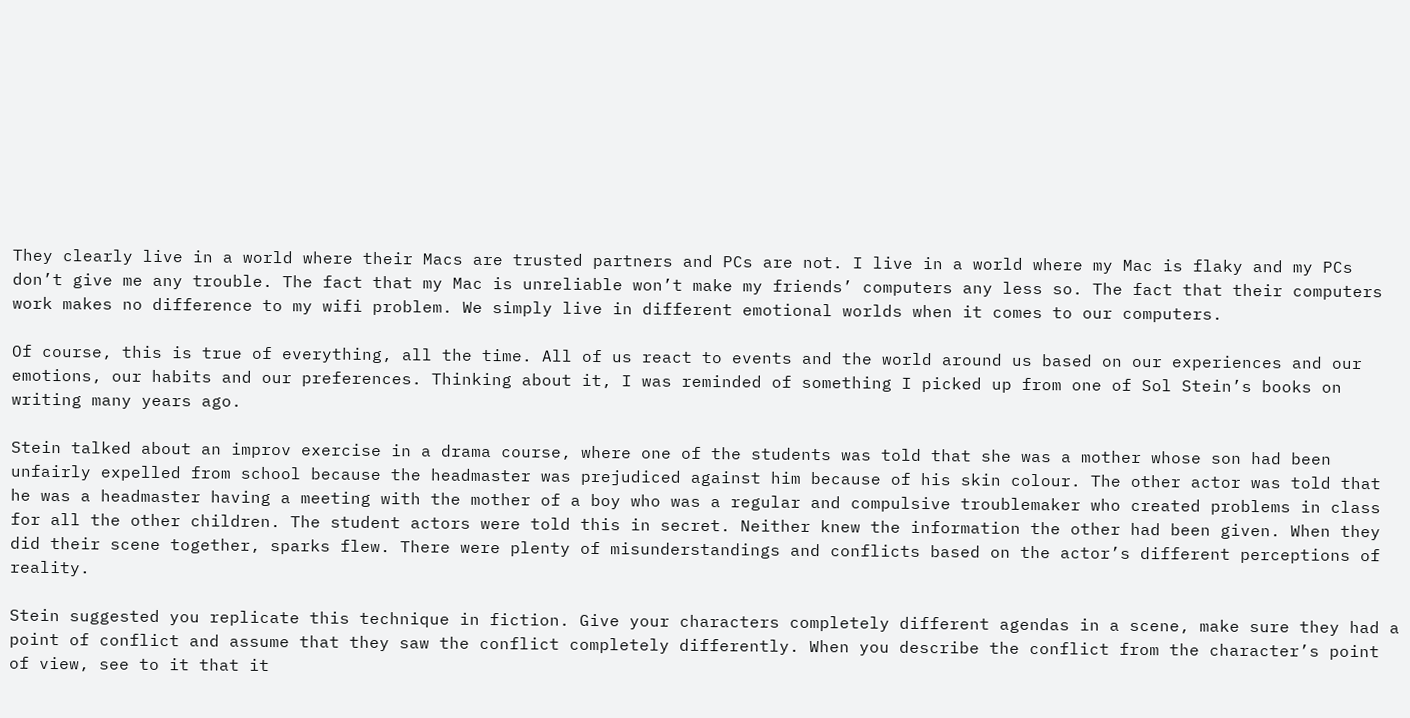They clearly live in a world where their Macs are trusted partners and PCs are not. I live in a world where my Mac is flaky and my PCs don’t give me any trouble. The fact that my Mac is unreliable won’t make my friends’ computers any less so. The fact that their computers work makes no difference to my wifi problem. We simply live in different emotional worlds when it comes to our computers.

Of course, this is true of everything, all the time. All of us react to events and the world around us based on our experiences and our emotions, our habits and our preferences. Thinking about it, I was reminded of something I picked up from one of Sol Stein’s books on writing many years ago.

Stein talked about an improv exercise in a drama course, where one of the students was told that she was a mother whose son had been unfairly expelled from school because the headmaster was prejudiced against him because of his skin colour. The other actor was told that he was a headmaster having a meeting with the mother of a boy who was a regular and compulsive troublemaker who created problems in class for all the other children. The student actors were told this in secret. Neither knew the information the other had been given. When they did their scene together, sparks flew. There were plenty of misunderstandings and conflicts based on the actor’s different perceptions of reality.

Stein suggested you replicate this technique in fiction. Give your characters completely different agendas in a scene, make sure they had a point of conflict and assume that they saw the conflict completely differently. When you describe the conflict from the character’s point of view, see to it that it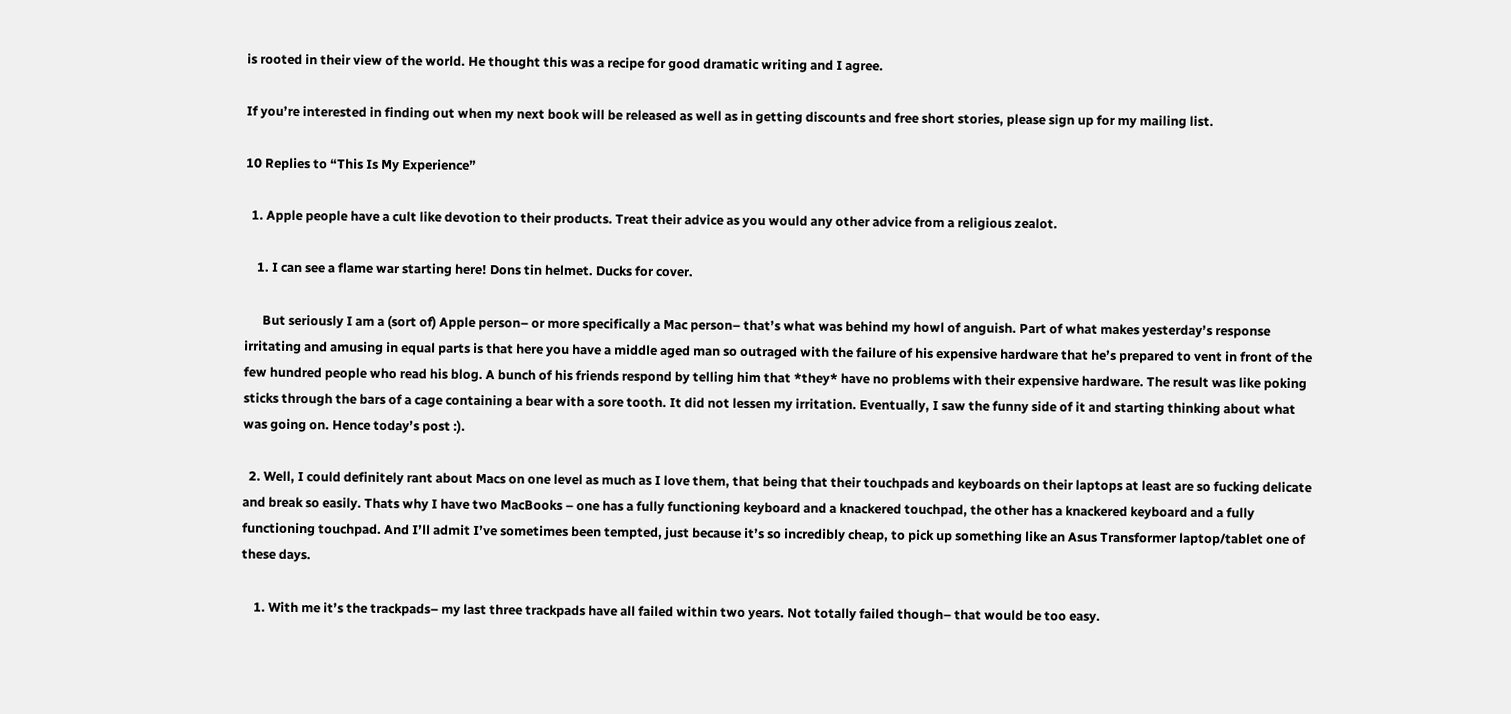is rooted in their view of the world. He thought this was a recipe for good dramatic writing and I agree.

If you’re interested in finding out when my next book will be released as well as in getting discounts and free short stories, please sign up for my mailing list.

10 Replies to “This Is My Experience”

  1. Apple people have a cult like devotion to their products. Treat their advice as you would any other advice from a religious zealot.

    1. I can see a flame war starting here! Dons tin helmet. Ducks for cover.

      But seriously I am a (sort of) Apple person– or more specifically a Mac person– that’s what was behind my howl of anguish. Part of what makes yesterday’s response irritating and amusing in equal parts is that here you have a middle aged man so outraged with the failure of his expensive hardware that he’s prepared to vent in front of the few hundred people who read his blog. A bunch of his friends respond by telling him that *they* have no problems with their expensive hardware. The result was like poking sticks through the bars of a cage containing a bear with a sore tooth. It did not lessen my irritation. Eventually, I saw the funny side of it and starting thinking about what was going on. Hence today’s post :).

  2. Well, I could definitely rant about Macs on one level as much as I love them, that being that their touchpads and keyboards on their laptops at least are so fucking delicate and break so easily. Thats why I have two MacBooks – one has a fully functioning keyboard and a knackered touchpad, the other has a knackered keyboard and a fully functioning touchpad. And I’ll admit I’ve sometimes been tempted, just because it’s so incredibly cheap, to pick up something like an Asus Transformer laptop/tablet one of these days.

    1. With me it’s the trackpads– my last three trackpads have all failed within two years. Not totally failed though– that would be too easy.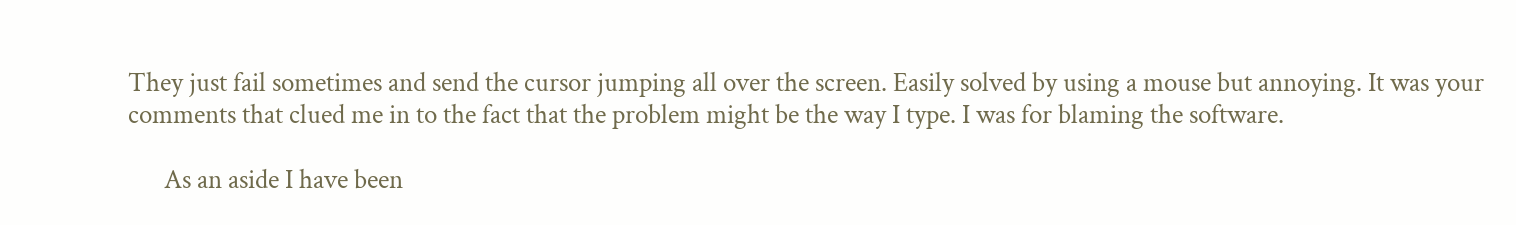They just fail sometimes and send the cursor jumping all over the screen. Easily solved by using a mouse but annoying. It was your comments that clued me in to the fact that the problem might be the way I type. I was for blaming the software.

      As an aside I have been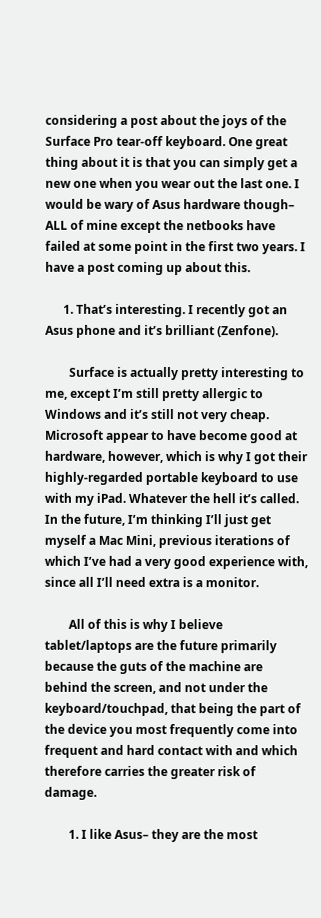considering a post about the joys of the Surface Pro tear-off keyboard. One great thing about it is that you can simply get a new one when you wear out the last one. I would be wary of Asus hardware though– ALL of mine except the netbooks have failed at some point in the first two years. I have a post coming up about this.

      1. That’s interesting. I recently got an Asus phone and it’s brilliant (Zenfone).

        Surface is actually pretty interesting to me, except I’m still pretty allergic to Windows and it’s still not very cheap. Microsoft appear to have become good at hardware, however, which is why I got their highly-regarded portable keyboard to use with my iPad. Whatever the hell it’s called. In the future, I’m thinking I’ll just get myself a Mac Mini, previous iterations of which I’ve had a very good experience with, since all I’ll need extra is a monitor.

        All of this is why I believe tablet/laptops are the future primarily because the guts of the machine are behind the screen, and not under the keyboard/touchpad, that being the part of the device you most frequently come into frequent and hard contact with and which therefore carries the greater risk of damage.

        1. I like Asus– they are the most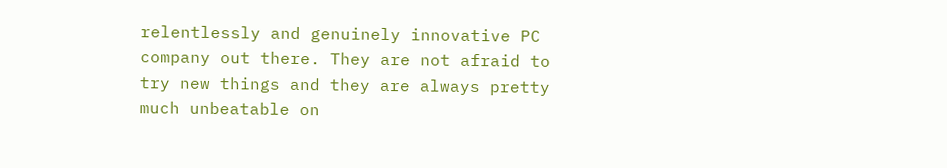relentlessly and genuinely innovative PC company out there. They are not afraid to try new things and they are always pretty much unbeatable on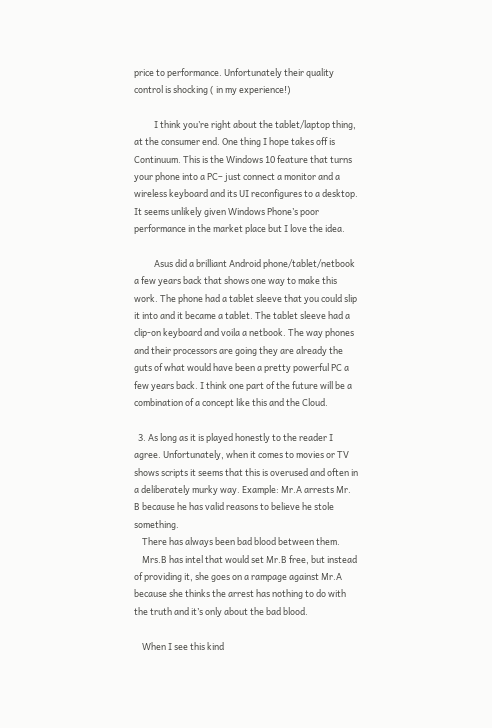price to performance. Unfortunately their quality control is shocking ( in my experience!)

          I think you’re right about the tablet/laptop thing, at the consumer end. One thing I hope takes off is Continuum. This is the Windows 10 feature that turns your phone into a PC– just connect a monitor and a wireless keyboard and its UI reconfigures to a desktop. It seems unlikely given Windows Phone’s poor performance in the market place but I love the idea.

          Asus did a brilliant Android phone/tablet/netbook a few years back that shows one way to make this work. The phone had a tablet sleeve that you could slip it into and it became a tablet. The tablet sleeve had a clip-on keyboard and voila a netbook. The way phones and their processors are going they are already the guts of what would have been a pretty powerful PC a few years back. I think one part of the future will be a combination of a concept like this and the Cloud.

  3. As long as it is played honestly to the reader I agree. Unfortunately, when it comes to movies or TV shows scripts it seems that this is overused and often in a deliberately murky way. Example: Mr.A arrests Mr. B because he has valid reasons to believe he stole something.
    There has always been bad blood between them.
    Mrs.B has intel that would set Mr.B free, but instead of providing it, she goes on a rampage against Mr.A because she thinks the arrest has nothing to do with the truth and it’s only about the bad blood.

    When I see this kind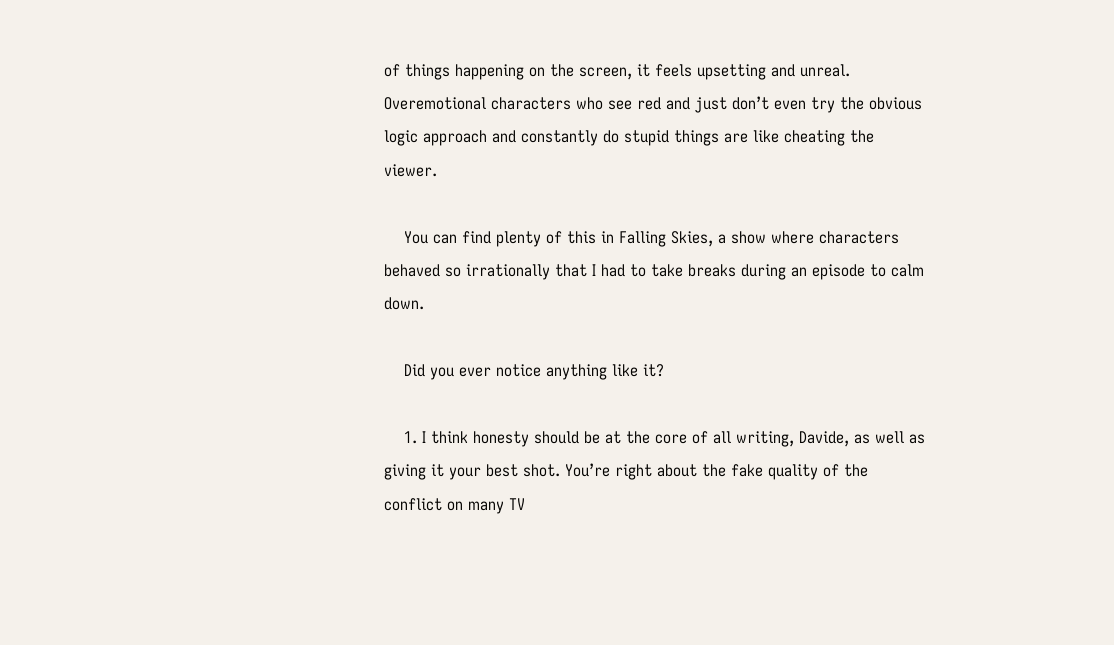of things happening on the screen, it feels upsetting and unreal. Overemotional characters who see red and just don’t even try the obvious logic approach and constantly do stupid things are like cheating the viewer.

    You can find plenty of this in Falling Skies, a show where characters behaved so irrationally that I had to take breaks during an episode to calm down.

    Did you ever notice anything like it?

    1. I think honesty should be at the core of all writing, Davide, as well as giving it your best shot. You’re right about the fake quality of the conflict on many TV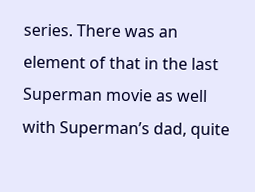series. There was an element of that in the last Superman movie as well with Superman’s dad, quite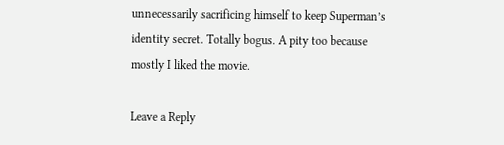unnecessarily sacrificing himself to keep Superman’s identity secret. Totally bogus. A pity too because mostly I liked the movie.

Leave a Reply